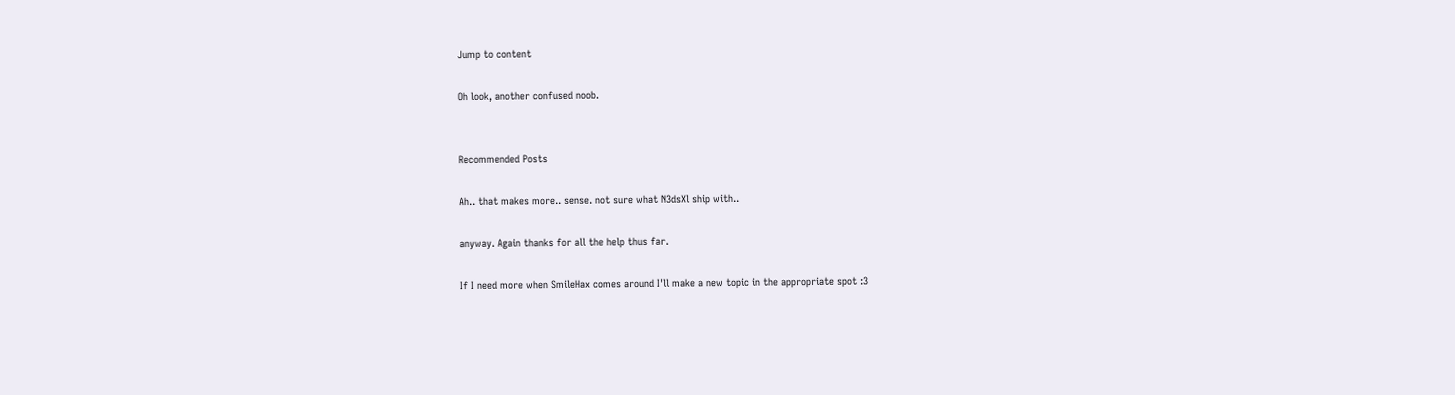Jump to content

Oh look, another confused noob.


Recommended Posts

Ah.. that makes more.. sense. not sure what N3dsXl ship with..

anyway. Again thanks for all the help thus far.

If I need more when SmileHax comes around I'll make a new topic in the appropriate spot :3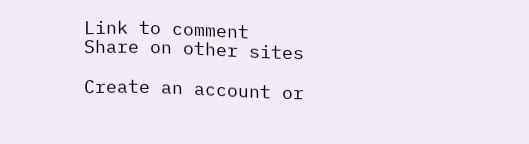Link to comment
Share on other sites

Create an account or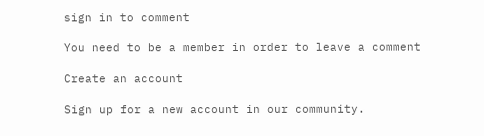sign in to comment

You need to be a member in order to leave a comment

Create an account

Sign up for a new account in our community.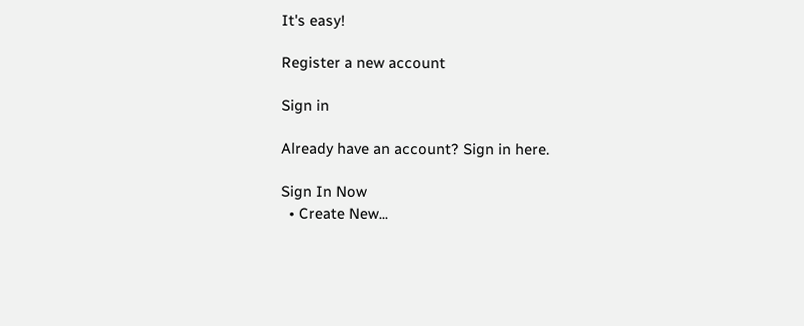It's easy!

Register a new account

Sign in

Already have an account? Sign in here.

Sign In Now
  • Create New...